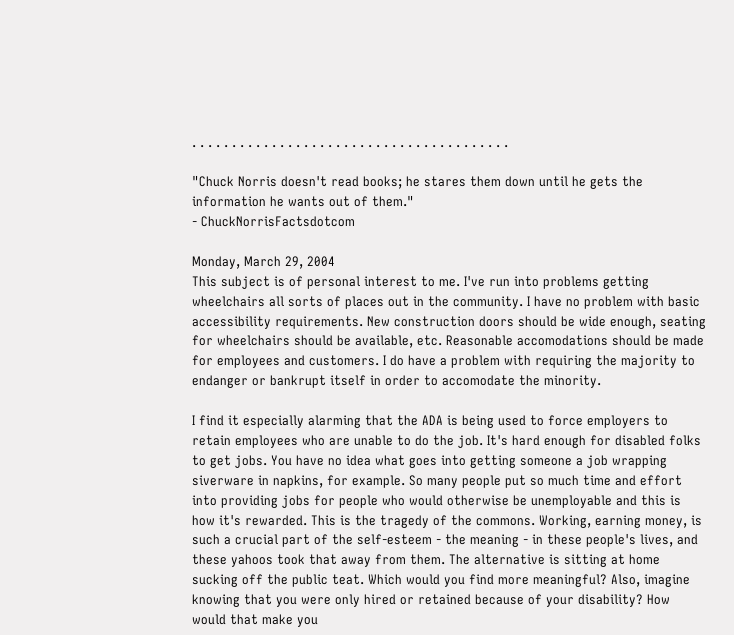. . . . . . . . . . . . . . . . . . . . . . . . . . . . . . . . . . . . . . . .

"Chuck Norris doesn't read books; he stares them down until he gets the information he wants out of them."
- ChuckNorrisFactsdotcom

Monday, March 29, 2004
This subject is of personal interest to me. I've run into problems getting wheelchairs all sorts of places out in the community. I have no problem with basic accessibility requirements. New construction doors should be wide enough, seating for wheelchairs should be available, etc. Reasonable accomodations should be made for employees and customers. I do have a problem with requiring the majority to endanger or bankrupt itself in order to accomodate the minority.

I find it especially alarming that the ADA is being used to force employers to retain employees who are unable to do the job. It's hard enough for disabled folks to get jobs. You have no idea what goes into getting someone a job wrapping siverware in napkins, for example. So many people put so much time and effort into providing jobs for people who would otherwise be unemployable and this is how it's rewarded. This is the tragedy of the commons. Working, earning money, is such a crucial part of the self-esteem - the meaning - in these people's lives, and these yahoos took that away from them. The alternative is sitting at home sucking off the public teat. Which would you find more meaningful? Also, imagine knowing that you were only hired or retained because of your disability? How would that make you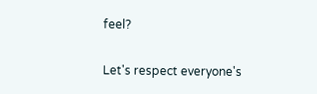feel?

Let's respect everyone's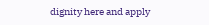dignity here and apply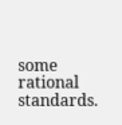some rational standards.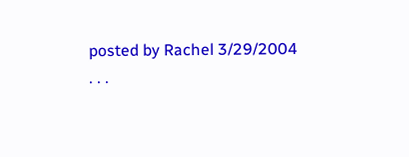posted by Rachel 3/29/2004
. . .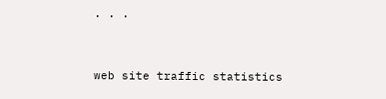. . .


web site traffic statistics